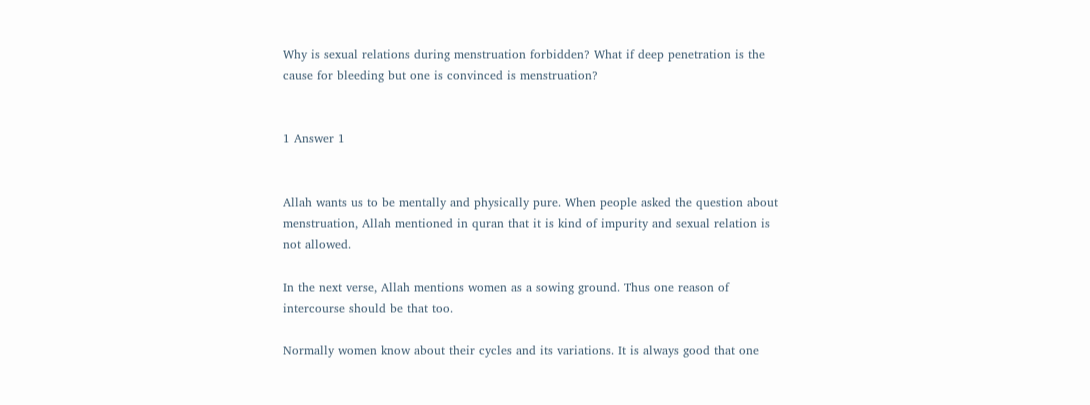Why is sexual relations during menstruation forbidden? What if deep penetration is the cause for bleeding but one is convinced is menstruation?


1 Answer 1


Allah wants us to be mentally and physically pure. When people asked the question about menstruation, Allah mentioned in quran that it is kind of impurity and sexual relation is not allowed.

In the next verse, Allah mentions women as a sowing ground. Thus one reason of intercourse should be that too.

Normally women know about their cycles and its variations. It is always good that one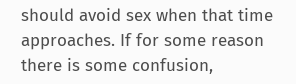should avoid sex when that time approaches. If for some reason there is some confusion,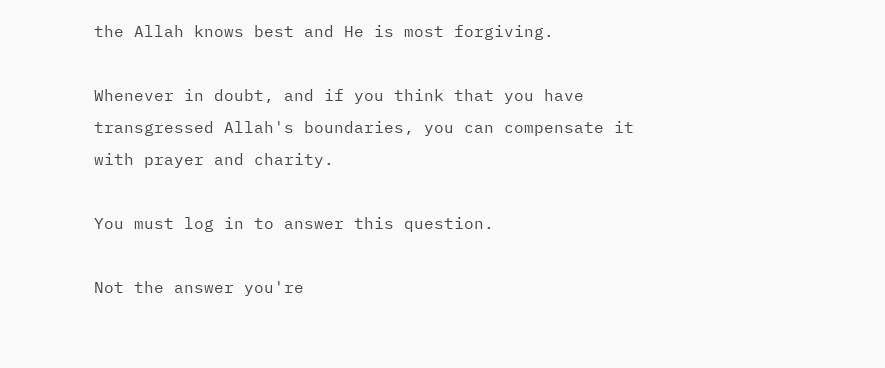the Allah knows best and He is most forgiving.

Whenever in doubt, and if you think that you have transgressed Allah's boundaries, you can compensate it with prayer and charity.

You must log in to answer this question.

Not the answer you're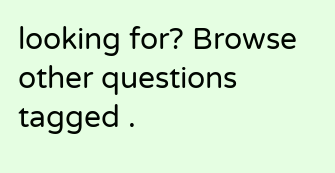looking for? Browse other questions tagged .